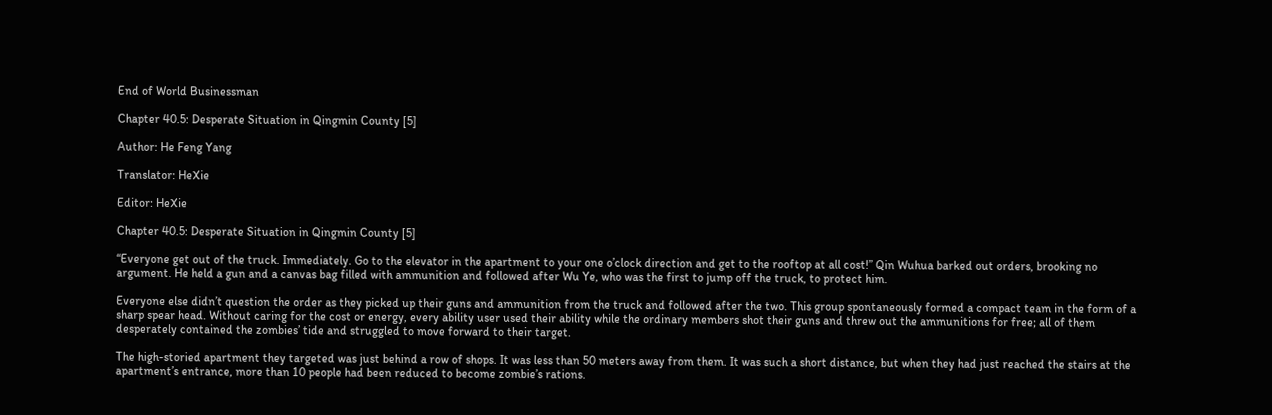End of World Businessman

Chapter 40.5: Desperate Situation in Qingmin County [5]

Author: He Feng Yang

Translator: HeXie

Editor: HeXie

Chapter 40.5: Desperate Situation in Qingmin County [5]

“Everyone get out of the truck. Immediately. Go to the elevator in the apartment to your one o’clock direction and get to the rooftop at all cost!” Qin Wuhua barked out orders, brooking no argument. He held a gun and a canvas bag filled with ammunition and followed after Wu Ye, who was the first to jump off the truck, to protect him.

Everyone else didn’t question the order as they picked up their guns and ammunition from the truck and followed after the two. This group spontaneously formed a compact team in the form of a sharp spear head. Without caring for the cost or energy, every ability user used their ability while the ordinary members shot their guns and threw out the ammunitions for free; all of them desperately contained the zombies’ tide and struggled to move forward to their target.

The high-storied apartment they targeted was just behind a row of shops. It was less than 50 meters away from them. It was such a short distance, but when they had just reached the stairs at the apartment’s entrance, more than 10 people had been reduced to become zombie’s rations.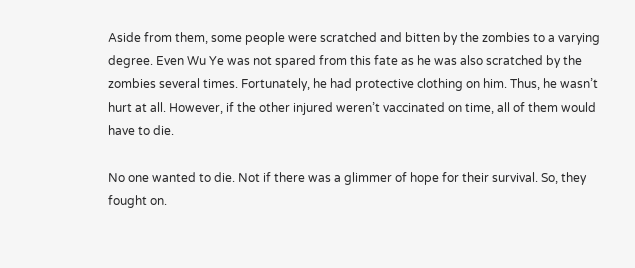Aside from them, some people were scratched and bitten by the zombies to a varying degree. Even Wu Ye was not spared from this fate as he was also scratched by the zombies several times. Fortunately, he had protective clothing on him. Thus, he wasn’t hurt at all. However, if the other injured weren’t vaccinated on time, all of them would have to die.

No one wanted to die. Not if there was a glimmer of hope for their survival. So, they fought on.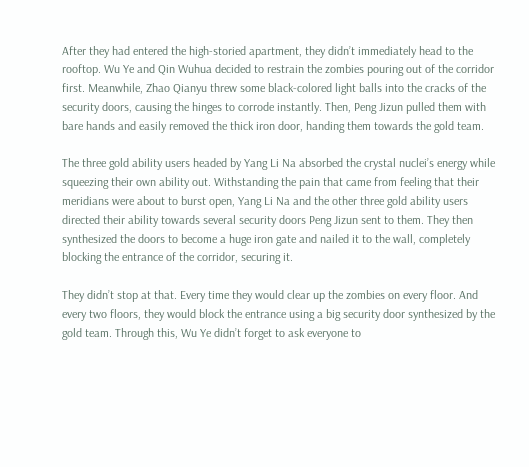After they had entered the high-storied apartment, they didn’t immediately head to the rooftop. Wu Ye and Qin Wuhua decided to restrain the zombies pouring out of the corridor first. Meanwhile, Zhao Qianyu threw some black-colored light balls into the cracks of the security doors, causing the hinges to corrode instantly. Then, Peng Jizun pulled them with bare hands and easily removed the thick iron door, handing them towards the gold team.

The three gold ability users headed by Yang Li Na absorbed the crystal nuclei’s energy while squeezing their own ability out. Withstanding the pain that came from feeling that their meridians were about to burst open, Yang Li Na and the other three gold ability users directed their ability towards several security doors Peng Jizun sent to them. They then synthesized the doors to become a huge iron gate and nailed it to the wall, completely blocking the entrance of the corridor, securing it.

They didn’t stop at that. Every time they would clear up the zombies on every floor. And every two floors, they would block the entrance using a big security door synthesized by the gold team. Through this, Wu Ye didn’t forget to ask everyone to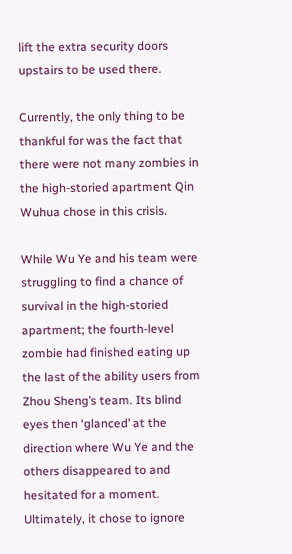lift the extra security doors upstairs to be used there.

Currently, the only thing to be thankful for was the fact that there were not many zombies in the high-storied apartment Qin Wuhua chose in this crisis.

While Wu Ye and his team were struggling to find a chance of survival in the high-storied apartment; the fourth-level zombie had finished eating up the last of the ability users from Zhou Sheng’s team. Its blind eyes then ‘glanced’ at the direction where Wu Ye and the others disappeared to and hesitated for a moment. Ultimately, it chose to ignore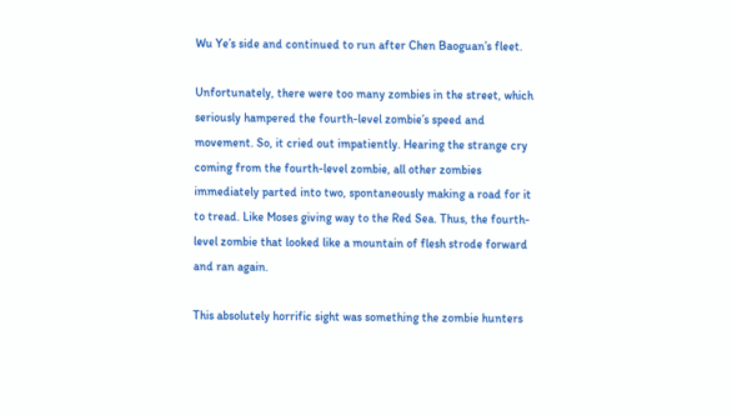Wu Ye’s side and continued to run after Chen Baoguan’s fleet.

Unfortunately, there were too many zombies in the street, which seriously hampered the fourth-level zombie’s speed and movement. So, it cried out impatiently. Hearing the strange cry coming from the fourth-level zombie, all other zombies immediately parted into two, spontaneously making a road for it to tread. Like Moses giving way to the Red Sea. Thus, the fourth-level zombie that looked like a mountain of flesh strode forward and ran again.

This absolutely horrific sight was something the zombie hunters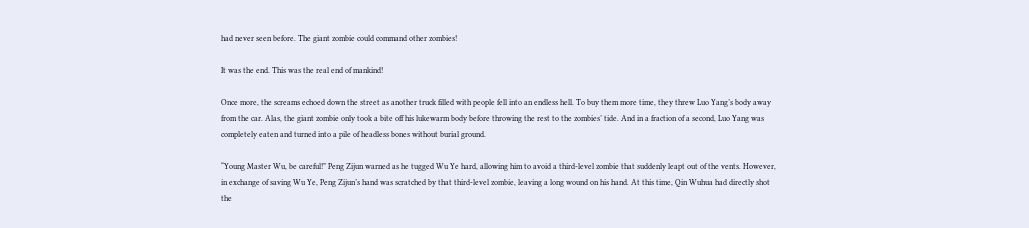had never seen before. The giant zombie could command other zombies!

It was the end. This was the real end of mankind!

Once more, the screams echoed down the street as another truck filled with people fell into an endless hell. To buy them more time, they threw Luo Yang’s body away from the car. Alas, the giant zombie only took a bite off his lukewarm body before throwing the rest to the zombies’ tide. And in a fraction of a second, Luo Yang was completely eaten and turned into a pile of headless bones without burial ground.

“Young Master Wu, be careful!” Peng Zijun warned as he tugged Wu Ye hard, allowing him to avoid a third-level zombie that suddenly leapt out of the vents. However, in exchange of saving Wu Ye, Peng Zijun’s hand was scratched by that third-level zombie, leaving a long wound on his hand. At this time, Qin Wuhua had directly shot the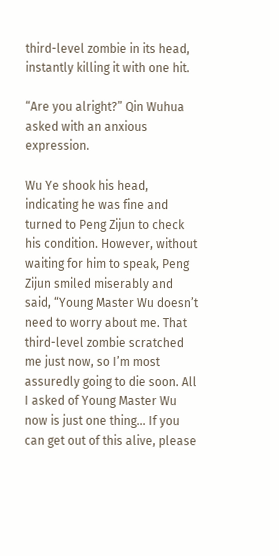third-level zombie in its head, instantly killing it with one hit.

“Are you alright?” Qin Wuhua asked with an anxious expression.

Wu Ye shook his head, indicating he was fine and turned to Peng Zijun to check his condition. However, without waiting for him to speak, Peng Zijun smiled miserably and said, “Young Master Wu doesn’t need to worry about me. That third-level zombie scratched me just now, so I’m most assuredly going to die soon. All I asked of Young Master Wu now is just one thing... If you can get out of this alive, please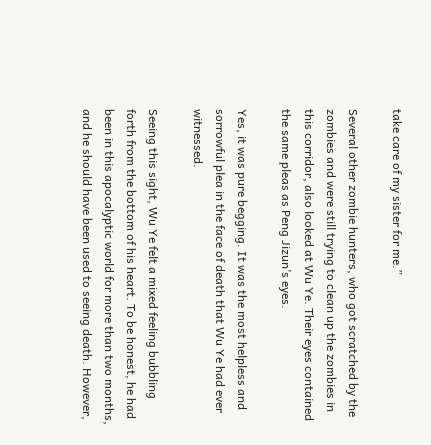take care of my sister for me.”

Several other zombie hunters, who got scratched by the zombies and were still trying to clean up the zombies in this corridor, also looked at Wu Ye. Their eyes contained the same pleas as Peng Jizun’s eyes.

Yes, it was pure begging. It was the most helpless and sorrowful plea in the face of death that Wu Ye had ever witnessed.

Seeing this sight, Wu Ye felt a mixed feeling bubbling forth from the bottom of his heart. To be honest, he had been in this apocalyptic world for more than two months, and he should have been used to seeing death. However,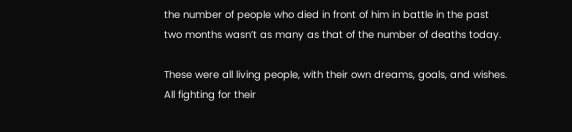the number of people who died in front of him in battle in the past two months wasn’t as many as that of the number of deaths today.

These were all living people, with their own dreams, goals, and wishes. All fighting for their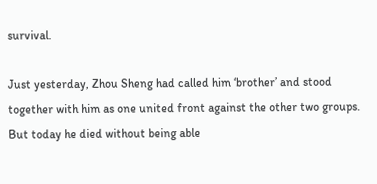survival.

Just yesterday, Zhou Sheng had called him ‘brother’ and stood together with him as one united front against the other two groups. But today he died without being able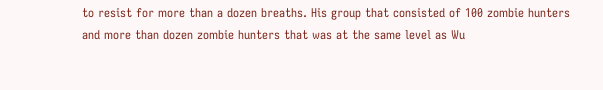to resist for more than a dozen breaths. His group that consisted of 100 zombie hunters and more than dozen zombie hunters that was at the same level as Wu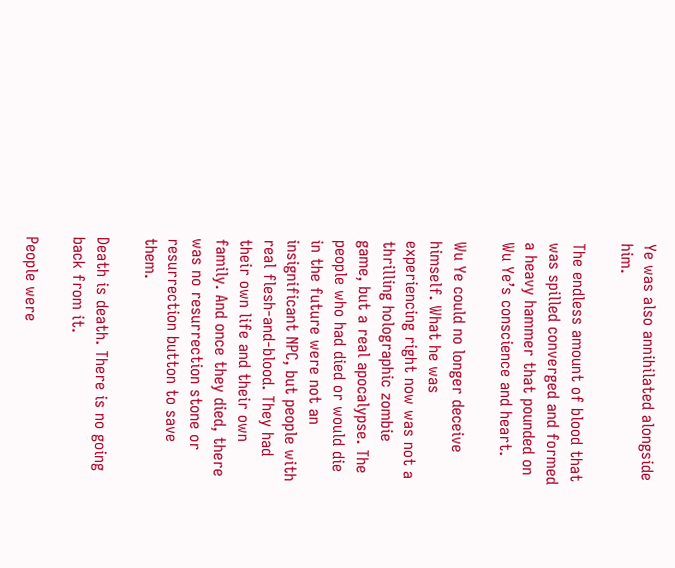Ye was also annihilated alongside him.

The endless amount of blood that was spilled converged and formed a heavy hammer that pounded on Wu Ye’s conscience and heart.

Wu Ye could no longer deceive himself. What he was experiencing right now was not a thrilling holographic zombie game, but a real apocalypse. The people who had died or would die in the future were not an insignificant NPC, but people with real flesh-and-blood. They had their own life and their own family. And once they died, there was no resurrection stone or resurrection button to save them.

Death is death. There is no going back from it.

People were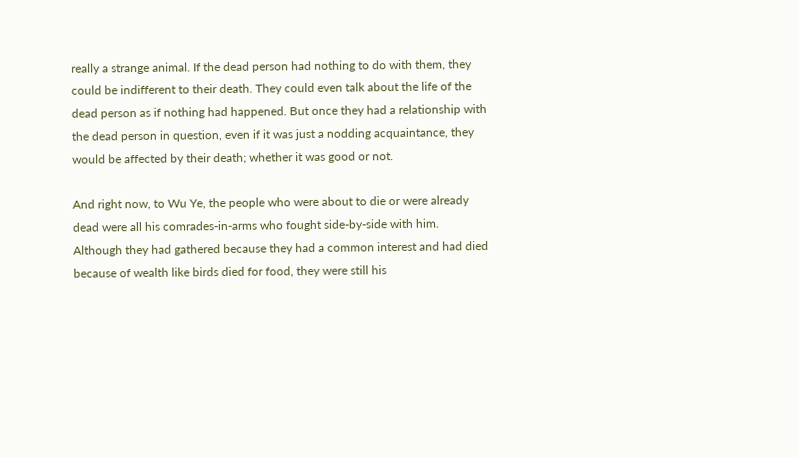really a strange animal. If the dead person had nothing to do with them, they could be indifferent to their death. They could even talk about the life of the dead person as if nothing had happened. But once they had a relationship with the dead person in question, even if it was just a nodding acquaintance, they would be affected by their death; whether it was good or not.

And right now, to Wu Ye, the people who were about to die or were already dead were all his comrades-in-arms who fought side-by-side with him. Although they had gathered because they had a common interest and had died because of wealth like birds died for food, they were still his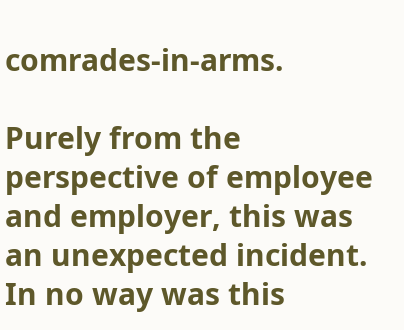comrades-in-arms.

Purely from the perspective of employee and employer, this was an unexpected incident. In no way was this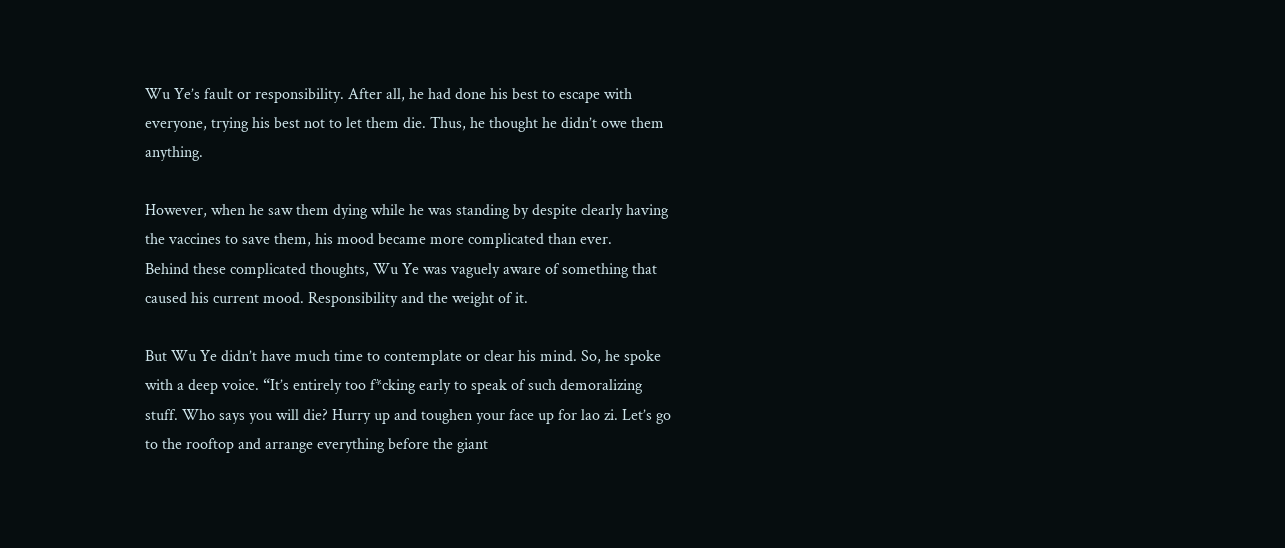Wu Ye’s fault or responsibility. After all, he had done his best to escape with everyone, trying his best not to let them die. Thus, he thought he didn’t owe them anything.

However, when he saw them dying while he was standing by despite clearly having the vaccines to save them, his mood became more complicated than ever.
Behind these complicated thoughts, Wu Ye was vaguely aware of something that caused his current mood. Responsibility and the weight of it.

But Wu Ye didn’t have much time to contemplate or clear his mind. So, he spoke with a deep voice. “It’s entirely too f*cking early to speak of such demoralizing stuff. Who says you will die? Hurry up and toughen your face up for lao zi. Let’s go to the rooftop and arrange everything before the giant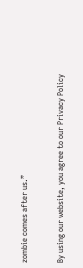zombie comes after us.”

By using our website, you agree to our Privacy Policy